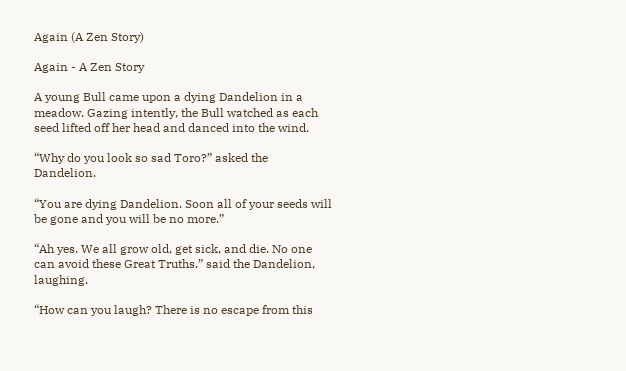Again (A Zen Story)

Again - A Zen Story

A young Bull came upon a dying Dandelion in a meadow. Gazing intently, the Bull watched as each seed lifted off her head and danced into the wind.

“Why do you look so sad Toro?” asked the Dandelion.

“You are dying Dandelion. Soon all of your seeds will be gone and you will be no more.”

“Ah yes. We all grow old, get sick, and die. No one can avoid these Great Truths.” said the Dandelion, laughing.

“How can you laugh? There is no escape from this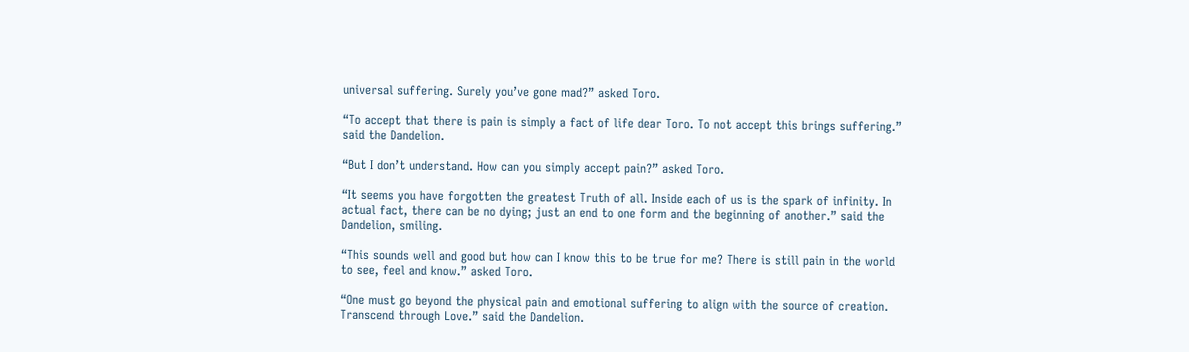universal suffering. Surely you’ve gone mad?” asked Toro.

“To accept that there is pain is simply a fact of life dear Toro. To not accept this brings suffering.” said the Dandelion.

“But I don’t understand. How can you simply accept pain?” asked Toro.

“It seems you have forgotten the greatest Truth of all. Inside each of us is the spark of infinity. In actual fact, there can be no dying; just an end to one form and the beginning of another.” said the Dandelion, smiling.

“This sounds well and good but how can I know this to be true for me? There is still pain in the world to see, feel and know.” asked Toro.

“One must go beyond the physical pain and emotional suffering to align with the source of creation. Transcend through Love.” said the Dandelion.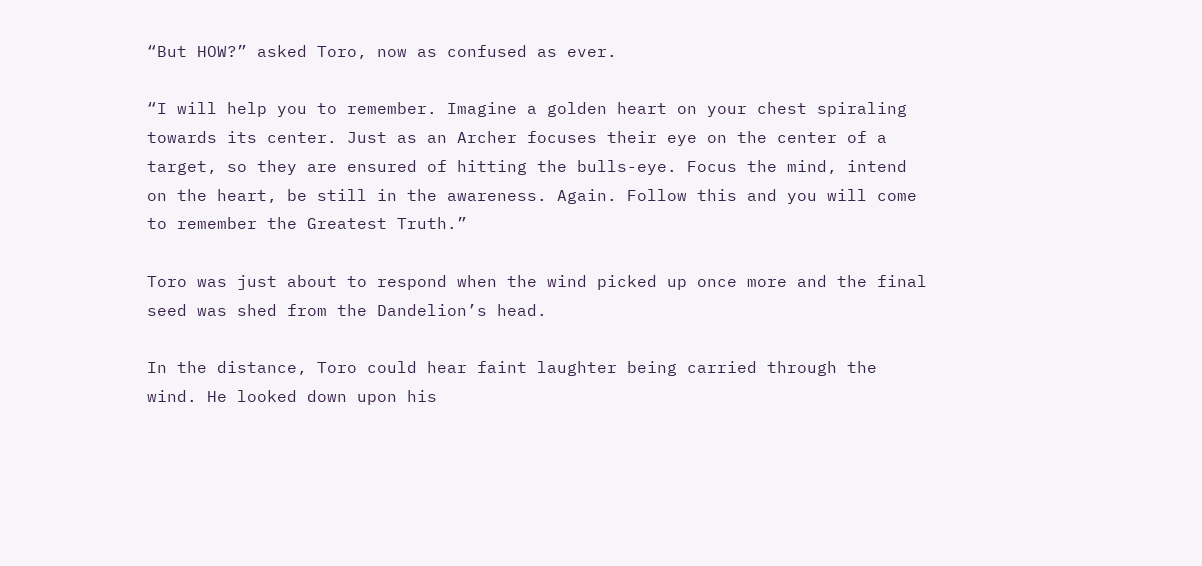“But HOW?” asked Toro, now as confused as ever.

“I will help you to remember. Imagine a golden heart on your chest spiraling towards its center. Just as an Archer focuses their eye on the center of a target, so they are ensured of hitting the bulls-eye. Focus the mind, intend on the heart, be still in the awareness. Again. Follow this and you will come to remember the Greatest Truth.”

Toro was just about to respond when the wind picked up once more and the final seed was shed from the Dandelion’s head.

In the distance, Toro could hear faint laughter being carried through the wind. He looked down upon his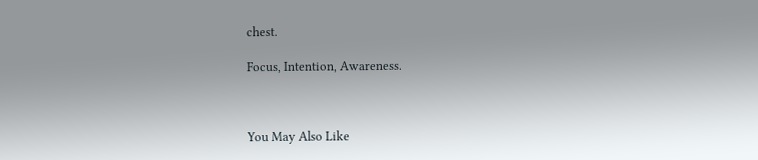chest.

Focus, Intention, Awareness.



You May Also Like